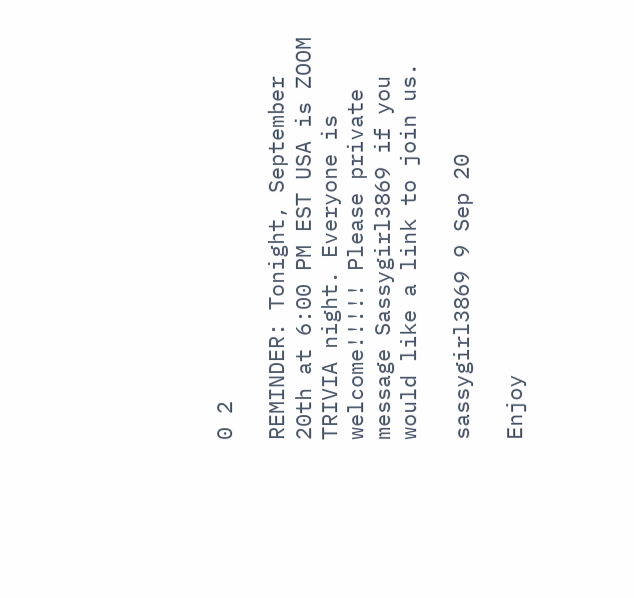0 2

REMINDER: Tonight, September 20th at 6:00 PM EST USA is ZOOM TRIVIA night. Everyone is welcome!!!!! Please private message Sassygirl3869 if you would like a link to join us.

sassygirl3869 9 Sep 20

Enjoy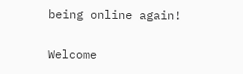being online again!

Welcome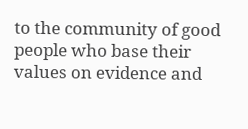to the community of good people who base their values on evidence and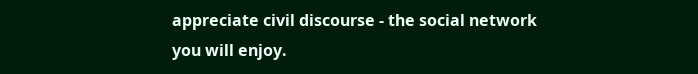appreciate civil discourse - the social network you will enjoy.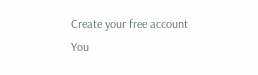Create your free account
You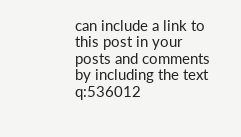can include a link to this post in your posts and comments by including the text q:536012